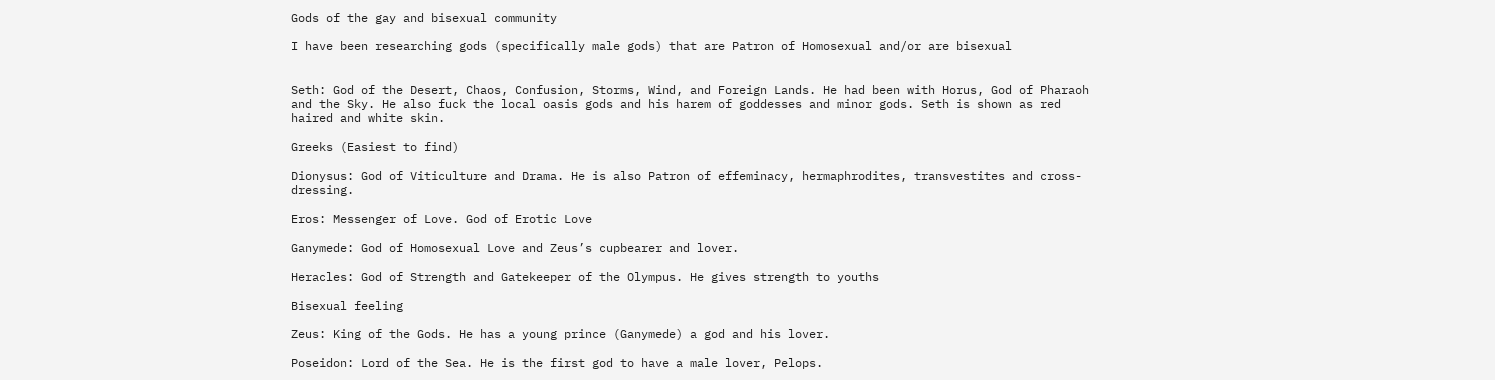Gods of the gay and bisexual community

I have been researching gods (specifically male gods) that are Patron of Homosexual and/or are bisexual


Seth: God of the Desert, Chaos, Confusion, Storms, Wind, and Foreign Lands. He had been with Horus, God of Pharaoh and the Sky. He also fuck the local oasis gods and his harem of goddesses and minor gods. Seth is shown as red haired and white skin.

Greeks (Easiest to find)

Dionysus: God of Viticulture and Drama. He is also Patron of effeminacy, hermaphrodites, transvestites and cross-dressing.

Eros: Messenger of Love. God of Erotic Love

Ganymede: God of Homosexual Love and Zeus’s cupbearer and lover.

Heracles: God of Strength and Gatekeeper of the Olympus. He gives strength to youths

Bisexual feeling

Zeus: King of the Gods. He has a young prince (Ganymede) a god and his lover.

Poseidon: Lord of the Sea. He is the first god to have a male lover, Pelops.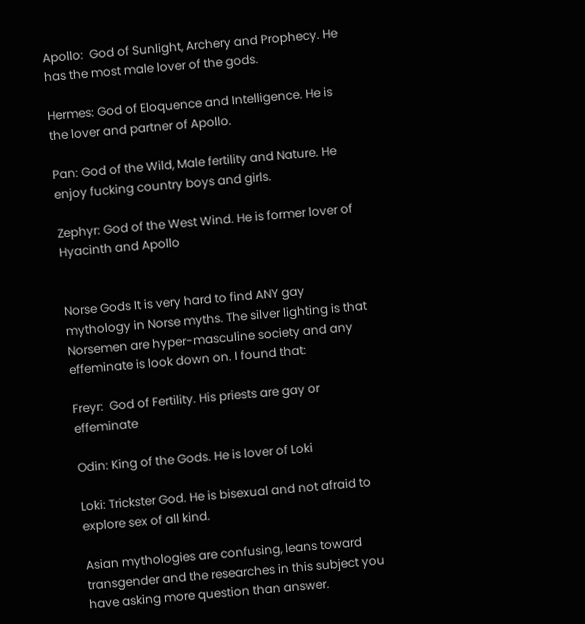Apollo:  God of Sunlight, Archery and Prophecy. He has the most male lover of the gods.

Hermes: God of Eloquence and Intelligence. He is the lover and partner of Apollo.

Pan: God of the Wild, Male fertility and Nature. He enjoy fucking country boys and girls.

Zephyr: God of the West Wind. He is former lover of Hyacinth and Apollo


Norse Gods It is very hard to find ANY gay mythology in Norse myths. The silver lighting is that Norsemen are hyper-masculine society and any effeminate is look down on. I found that:

Freyr:  God of Fertility. His priests are gay or effeminate

Odin: King of the Gods. He is lover of Loki

Loki: Trickster God. He is bisexual and not afraid to explore sex of all kind.

Asian mythologies are confusing, leans toward transgender and the researches in this subject you have asking more question than answer.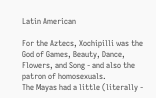Latin American

For the Aztecs, Xochipilli was the God of Games, Beauty, Dance, Flowers, and Song - and also the patron of homosexuals.
The Mayas had a little (literally -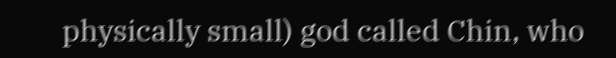physically small) god called Chin, who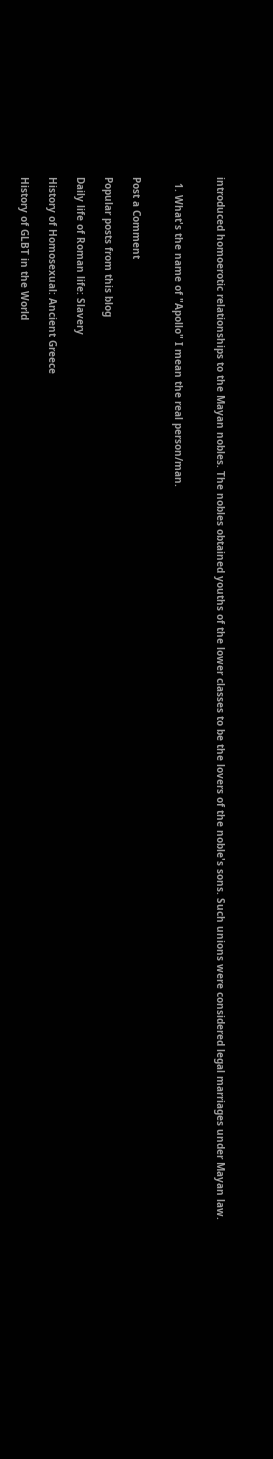introduced homoerotic relationships to the Mayan nobles. The nobles obtained youths of the lower classes to be the lovers of the noble's sons. Such unions were considered legal marriages under Mayan law.


  1. What's the name of "Apollo" I mean the real person/man.


Post a Comment

Popular posts from this blog

Daily life of Roman life: Slavery

History of Homosexual: Ancient Greece

History of GLBT in the World